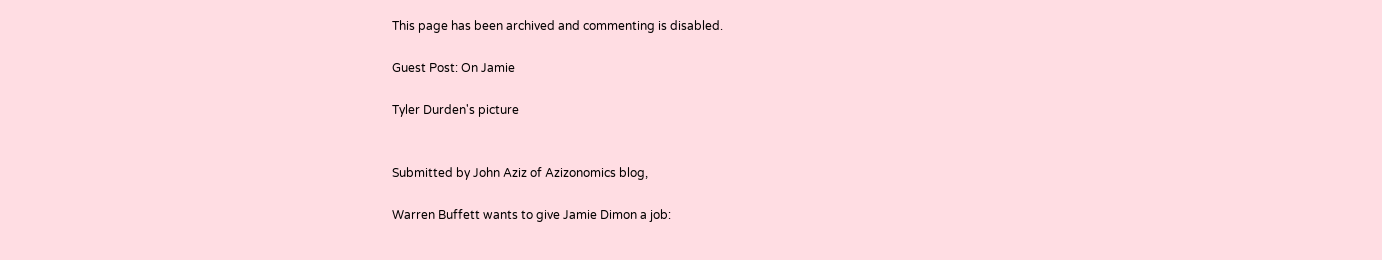This page has been archived and commenting is disabled.

Guest Post: On Jamie

Tyler Durden's picture


Submitted by John Aziz of Azizonomics blog,

Warren Buffett wants to give Jamie Dimon a job: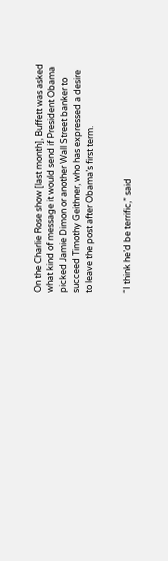On the Charlie Rose show [last month], Buffett was asked what kind of message it would send if President Obama picked Jamie Dimon or another Wall Street banker to succeed Timothy Geithner, who has expressed a desire to leave the post after Obama’s first term.


“I think he’d be terrific,” said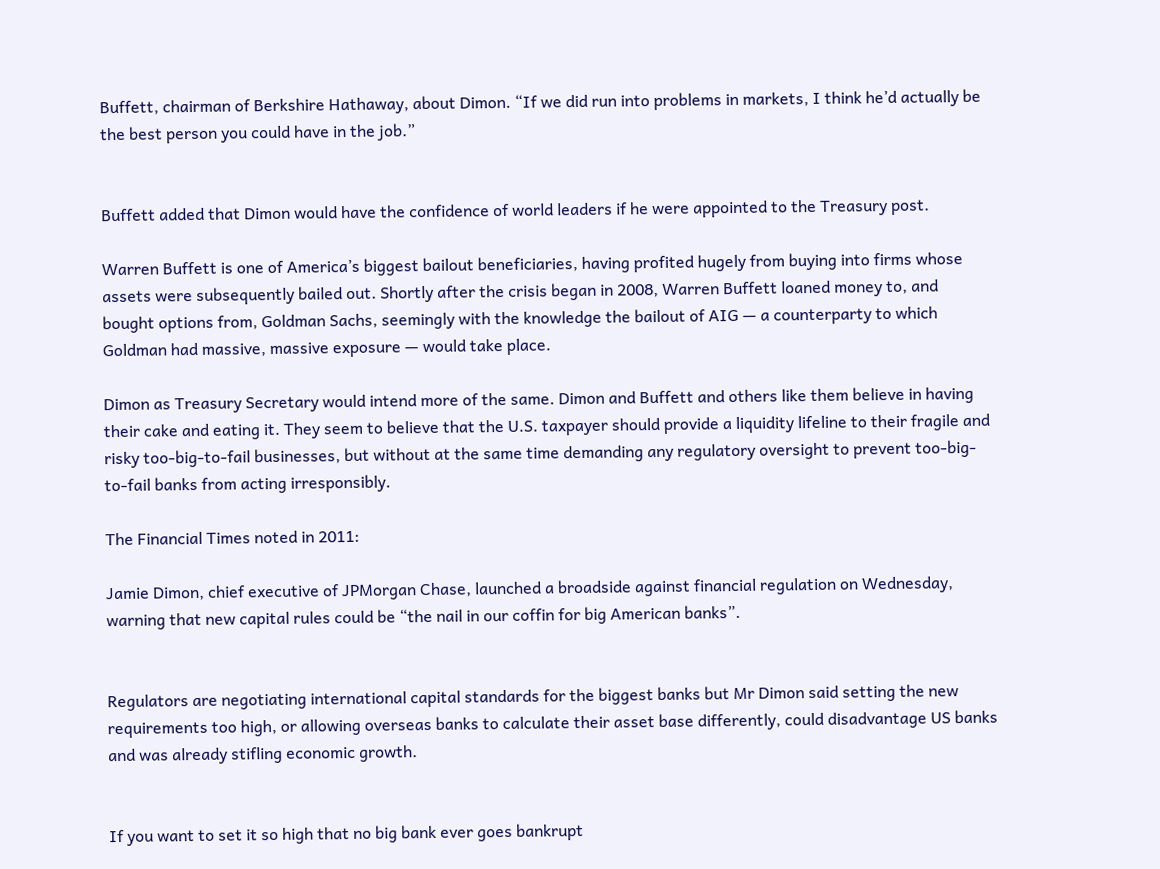Buffett, chairman of Berkshire Hathaway, about Dimon. “If we did run into problems in markets, I think he’d actually be the best person you could have in the job.”


Buffett added that Dimon would have the confidence of world leaders if he were appointed to the Treasury post.

Warren Buffett is one of America’s biggest bailout beneficiaries, having profited hugely from buying into firms whose assets were subsequently bailed out. Shortly after the crisis began in 2008, Warren Buffett loaned money to, and bought options from, Goldman Sachs, seemingly with the knowledge the bailout of AIG — a counterparty to which Goldman had massive, massive exposure — would take place.

Dimon as Treasury Secretary would intend more of the same. Dimon and Buffett and others like them believe in having their cake and eating it. They seem to believe that the U.S. taxpayer should provide a liquidity lifeline to their fragile and risky too-big-to-fail businesses, but without at the same time demanding any regulatory oversight to prevent too-big-to-fail banks from acting irresponsibly.

The Financial Times noted in 2011:

Jamie Dimon, chief executive of JPMorgan Chase, launched a broadside against financial regulation on Wednesday, warning that new capital rules could be “the nail in our coffin for big American banks”.


Regulators are negotiating international capital standards for the biggest banks but Mr Dimon said setting the new requirements too high, or allowing overseas banks to calculate their asset base differently, could disadvantage US banks and was already stifling economic growth.


If you want to set it so high that no big bank ever goes bankrupt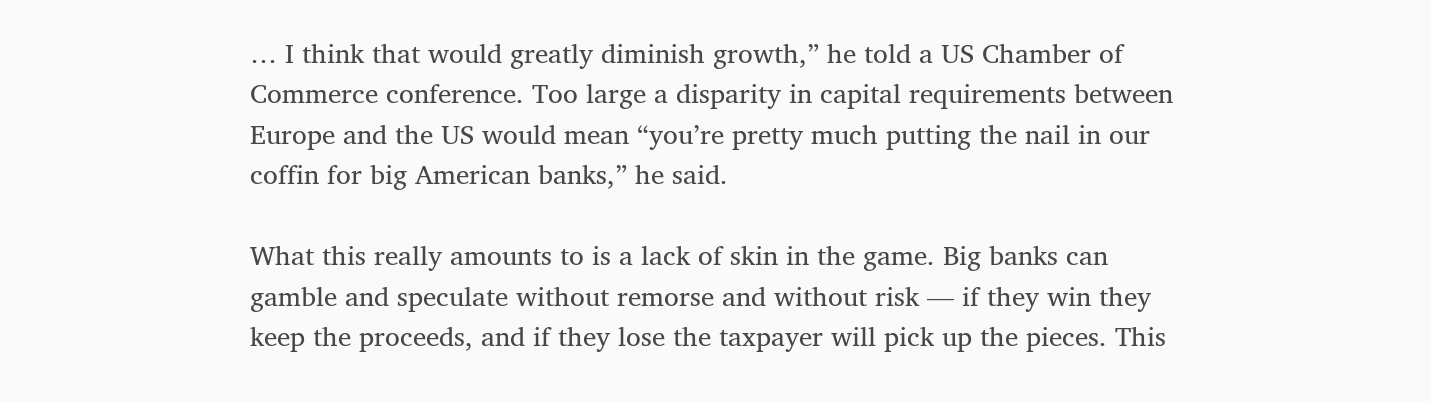… I think that would greatly diminish growth,” he told a US Chamber of Commerce conference. Too large a disparity in capital requirements between Europe and the US would mean “you’re pretty much putting the nail in our coffin for big American banks,” he said.

What this really amounts to is a lack of skin in the game. Big banks can gamble and speculate without remorse and without risk — if they win they keep the proceeds, and if they lose the taxpayer will pick up the pieces. This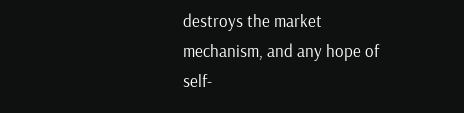destroys the market mechanism, and any hope of self-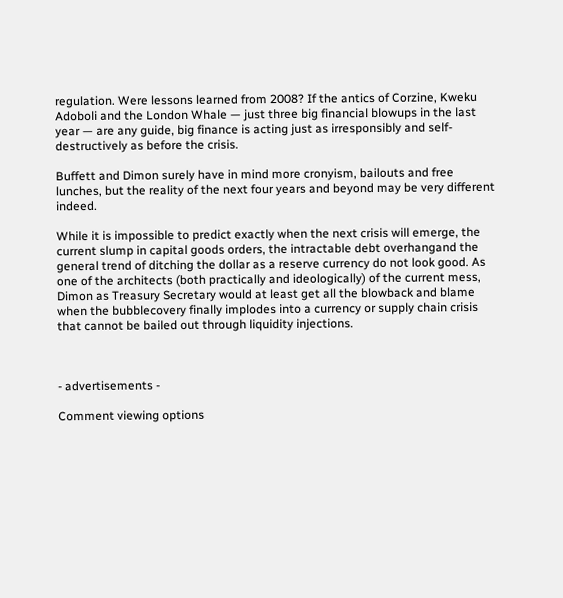regulation. Were lessons learned from 2008? If the antics of Corzine, Kweku Adoboli and the London Whale — just three big financial blowups in the last year — are any guide, big finance is acting just as irresponsibly and self-destructively as before the crisis.

Buffett and Dimon surely have in mind more cronyism, bailouts and free lunches, but the reality of the next four years and beyond may be very different indeed.

While it is impossible to predict exactly when the next crisis will emerge, the current slump in capital goods orders, the intractable debt overhangand the general trend of ditching the dollar as a reserve currency do not look good. As one of the architects (both practically and ideologically) of the current mess, Dimon as Treasury Secretary would at least get all the blowback and blame when the bubblecovery finally implodes into a currency or supply chain crisis that cannot be bailed out through liquidity injections.



- advertisements -

Comment viewing options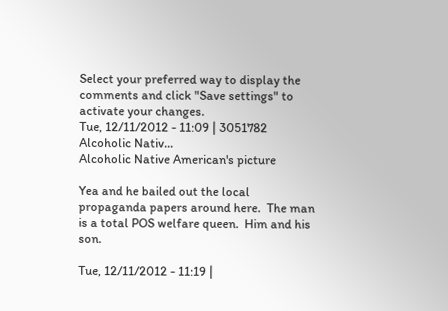Select your preferred way to display the comments and click "Save settings" to activate your changes.
Tue, 12/11/2012 - 11:09 | 3051782 Alcoholic Nativ...
Alcoholic Native American's picture

Yea and he bailed out the local propaganda papers around here.  The man is a total POS welfare queen.  Him and his son.

Tue, 12/11/2012 - 11:19 |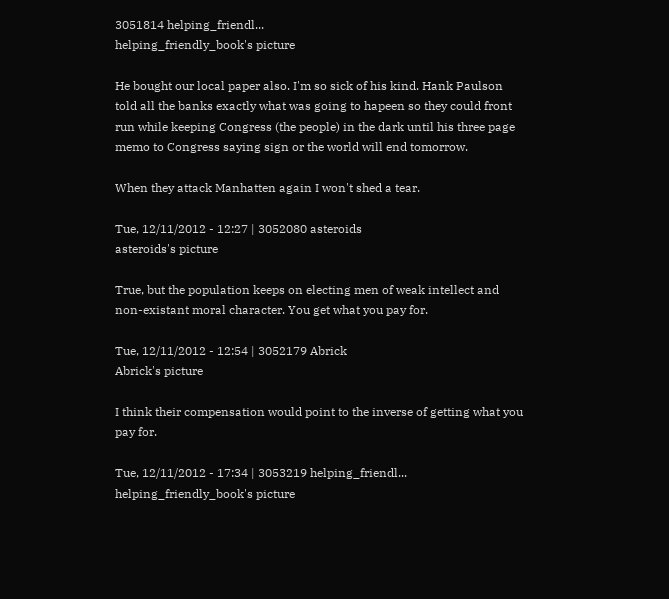3051814 helping_friendl...
helping_friendly_book's picture

He bought our local paper also. I'm so sick of his kind. Hank Paulson told all the banks exactly what was going to hapeen so they could front run while keeping Congress (the people) in the dark until his three page memo to Congress saying sign or the world will end tomorrow.

When they attack Manhatten again I won't shed a tear.

Tue, 12/11/2012 - 12:27 | 3052080 asteroids
asteroids's picture

True, but the population keeps on electing men of weak intellect and non-existant moral character. You get what you pay for.

Tue, 12/11/2012 - 12:54 | 3052179 Abrick
Abrick's picture

I think their compensation would point to the inverse of getting what you pay for.

Tue, 12/11/2012 - 17:34 | 3053219 helping_friendl...
helping_friendly_book's picture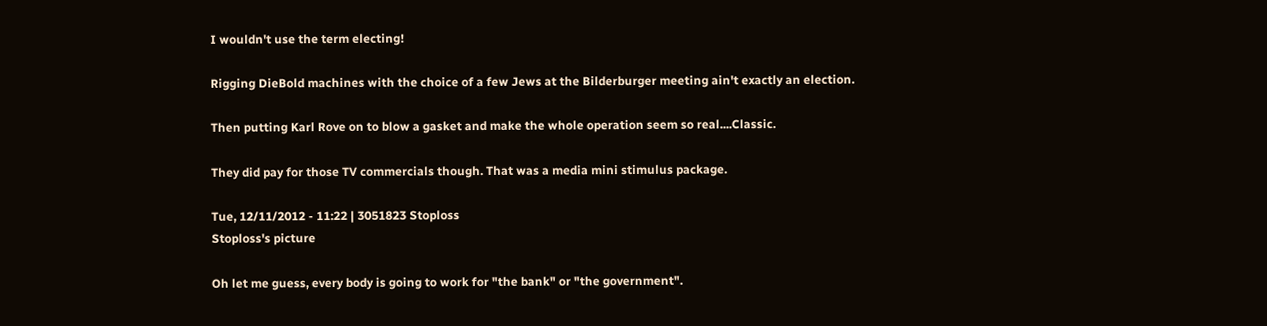I wouldn't use the term electing!

Rigging DieBold machines with the choice of a few Jews at the Bilderburger meeting ain't exactly an election.

Then putting Karl Rove on to blow a gasket and make the whole operation seem so real....Classic.

They did pay for those TV commercials though. That was a media mini stimulus package.

Tue, 12/11/2012 - 11:22 | 3051823 Stoploss
Stoploss's picture

Oh let me guess, every body is going to work for "the bank" or "the government".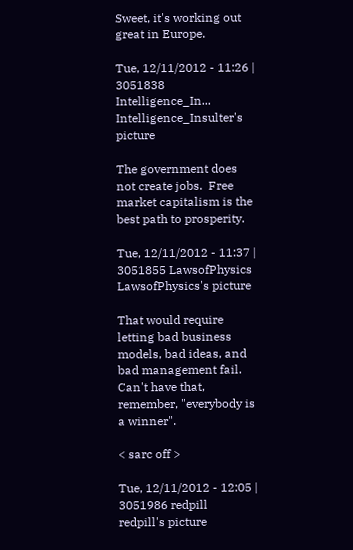Sweet, it's working out great in Europe.

Tue, 12/11/2012 - 11:26 | 3051838 Intelligence_In...
Intelligence_Insulter's picture

The government does not create jobs.  Free market capitalism is the best path to prosperity.

Tue, 12/11/2012 - 11:37 | 3051855 LawsofPhysics
LawsofPhysics's picture

That would require letting bad business models, bad ideas, and bad management fail.  Can't have that, remember, "everybody is a winner".

< sarc off >

Tue, 12/11/2012 - 12:05 | 3051986 redpill
redpill's picture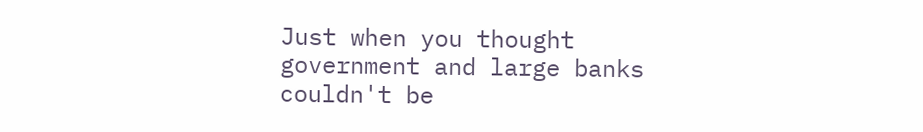Just when you thought government and large banks couldn't be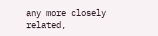any more closely related,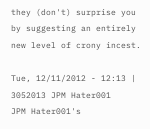they (don't) surprise you by suggesting an entirely new level of crony incest.

Tue, 12/11/2012 - 12:13 | 3052013 JPM Hater001
JPM Hater001's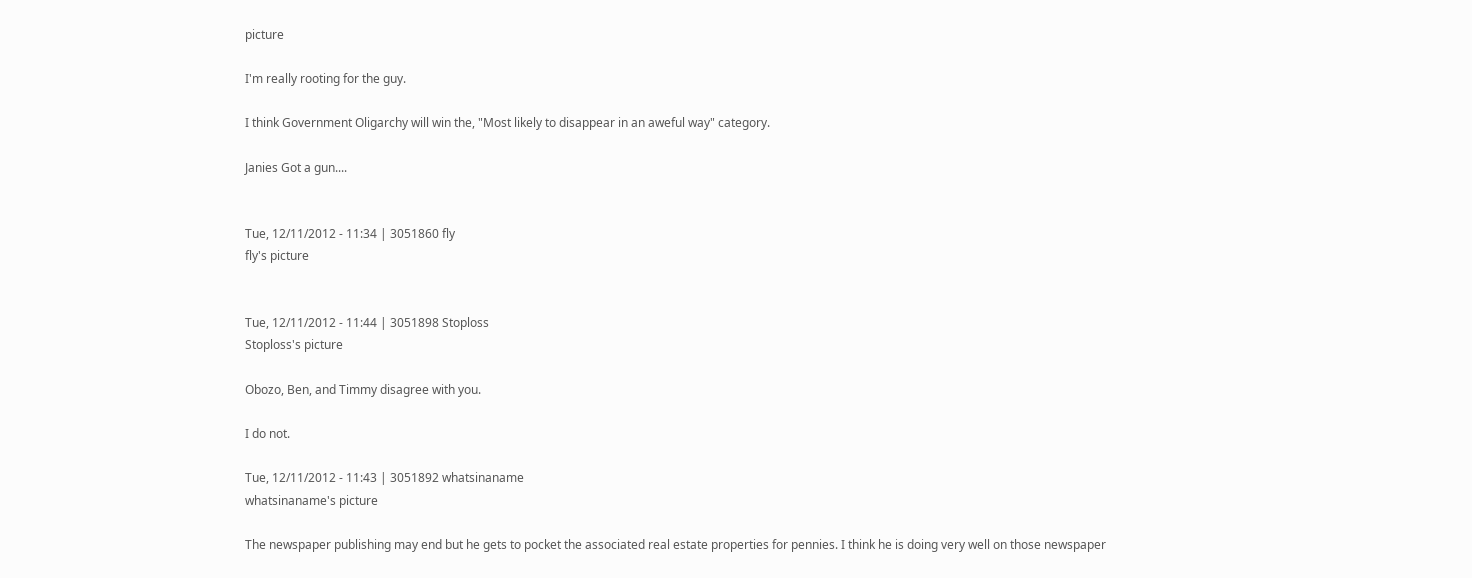picture

I'm really rooting for the guy.

I think Government Oligarchy will win the, "Most likely to disappear in an aweful way" category.

Janies Got a gun....


Tue, 12/11/2012 - 11:34 | 3051860 fly
fly's picture


Tue, 12/11/2012 - 11:44 | 3051898 Stoploss
Stoploss's picture

Obozo, Ben, and Timmy disagree with you.

I do not.

Tue, 12/11/2012 - 11:43 | 3051892 whatsinaname
whatsinaname's picture

The newspaper publishing may end but he gets to pocket the associated real estate properties for pennies. I think he is doing very well on those newspaper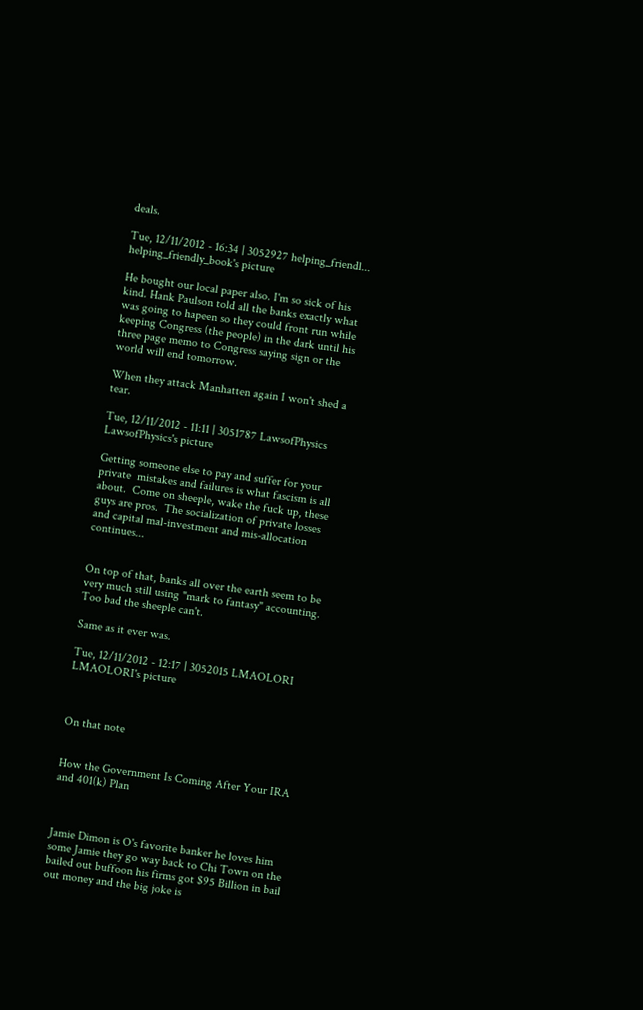deals.

Tue, 12/11/2012 - 16:34 | 3052927 helping_friendl...
helping_friendly_book's picture

He bought our local paper also. I'm so sick of his kind. Hank Paulson told all the banks exactly what was going to hapeen so they could front run while keeping Congress (the people) in the dark until his three page memo to Congress saying sign or the world will end tomorrow.

When they attack Manhatten again I won't shed a tear.

Tue, 12/11/2012 - 11:11 | 3051787 LawsofPhysics
LawsofPhysics's picture

Getting someone else to pay and suffer for your private  mistakes and failures is what fascism is all about.  Come on sheeple, wake the fuck up, these guys are pros.  The socialization of private losses and capital mal-investment and mis-allocation continues...


On top of that, banks all over the earth seem to be very much still using "mark to fantasy" accounting.  Too bad the sheeple can't.

Same as it ever was.

Tue, 12/11/2012 - 12:17 | 3052015 LMAOLORI
LMAOLORI's picture



On that note


How the Government Is Coming After Your IRA and 401(k) Plan



Jamie Dimon is O's favorite banker he loves him some Jamie they go way back to Chi Town on the bailed out buffoon his firms got $95 Billion in bail out money and the big joke is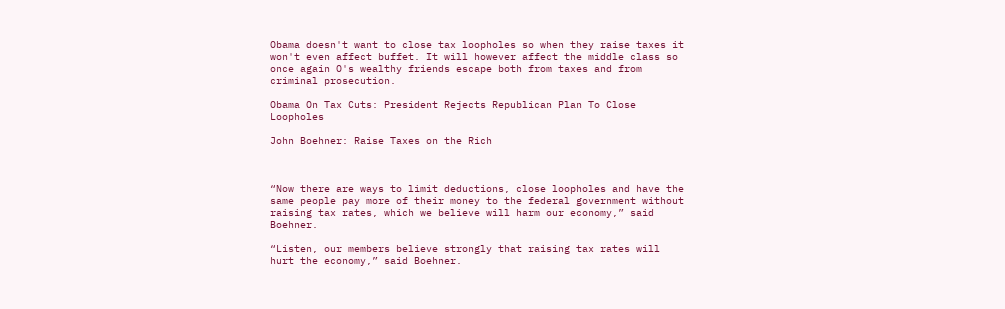Obama doesn't want to close tax loopholes so when they raise taxes it won't even affect buffet. It will however affect the middle class so once again O's wealthy friends escape both from taxes and from criminal prosecution.

Obama On Tax Cuts: President Rejects Republican Plan To Close Loopholes

John Boehner: Raise Taxes on the Rich



“Now there are ways to limit deductions, close loopholes and have the same people pay more of their money to the federal government without raising tax rates, which we believe will harm our economy,” said Boehner.

“Listen, our members believe strongly that raising tax rates will hurt the economy,” said Boehner.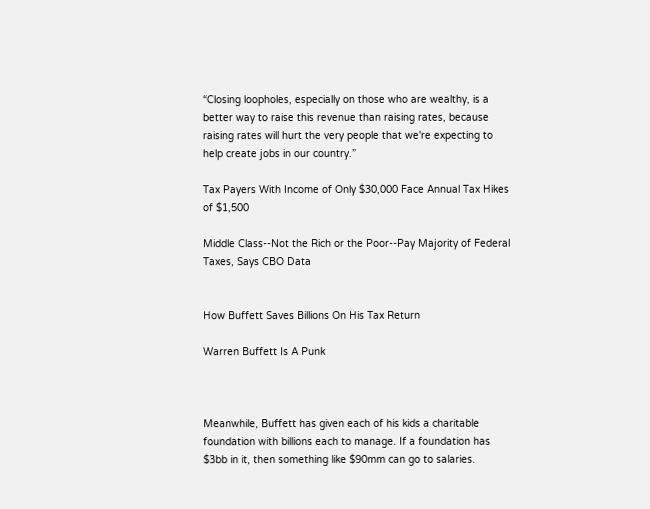“Closing loopholes, especially on those who are wealthy, is a better way to raise this revenue than raising rates, because raising rates will hurt the very people that we're expecting to help create jobs in our country.”

Tax Payers With Income of Only $30,000 Face Annual Tax Hikes of $1,500

Middle Class--Not the Rich or the Poor--Pay Majority of Federal Taxes, Says CBO Data


How Buffett Saves Billions On His Tax Return

Warren Buffett Is A Punk



Meanwhile, Buffett has given each of his kids a charitable foundation with billions each to manage. If a foundation has $3bb in it, then something like $90mm can go to salaries.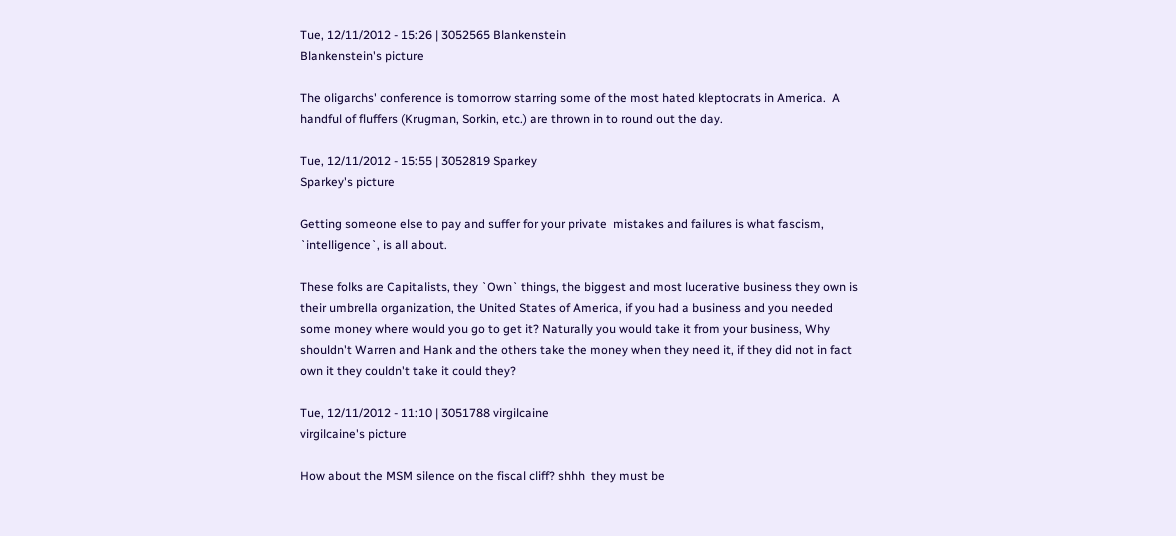Tue, 12/11/2012 - 15:26 | 3052565 Blankenstein
Blankenstein's picture

The oligarchs' conference is tomorrow starring some of the most hated kleptocrats in America.  A handful of fluffers (Krugman, Sorkin, etc.) are thrown in to round out the day.

Tue, 12/11/2012 - 15:55 | 3052819 Sparkey
Sparkey's picture

Getting someone else to pay and suffer for your private  mistakes and failures is what fascism,  `intelligence`, is all about.

These folks are Capitalists, they `Own` things, the biggest and most lucerative business they own is their umbrella organization, the United States of America, if you had a business and you needed some money where would you go to get it? Naturally you would take it from your business, Why shouldn't Warren and Hank and the others take the money when they need it, if they did not in fact own it they couldn't take it could they?

Tue, 12/11/2012 - 11:10 | 3051788 virgilcaine
virgilcaine's picture

How about the MSM silence on the fiscal cliff? shhh  they must be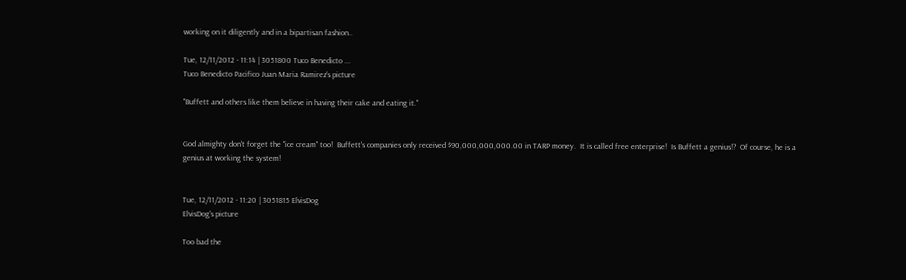working on it diligently and in a bipartisan fashion..

Tue, 12/11/2012 - 11:14 | 3051800 Tuco Benedicto ...
Tuco Benedicto Pacifico Juan Maria Ramirez's picture

"Buffett and others like them believe in having their cake and eating it."


God almighty don't forget the "ice cream" too!  Buffett's companies only received $90,000,000,000.00 in TARP money.  It is called free enterprise!  Is Buffett a genius!?  Of course, he is a genius at working the system!


Tue, 12/11/2012 - 11:20 | 3051815 ElvisDog
ElvisDog's picture

Too bad the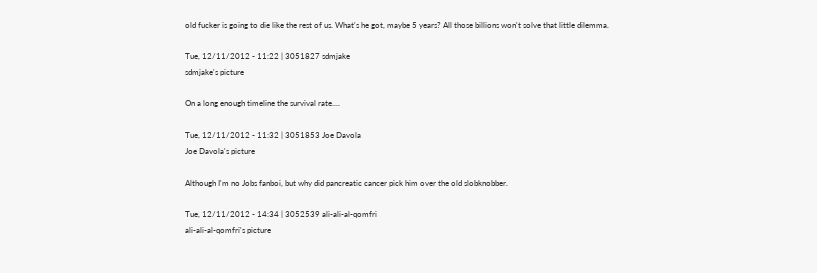old fucker is going to die like the rest of us. What's he got, maybe 5 years? All those billions won't solve that little dilemma.

Tue, 12/11/2012 - 11:22 | 3051827 sdmjake
sdmjake's picture

On a long enough timeline the survival rate....

Tue, 12/11/2012 - 11:32 | 3051853 Joe Davola
Joe Davola's picture

Although I'm no Jobs fanboi, but why did pancreatic cancer pick him over the old slobknobber.

Tue, 12/11/2012 - 14:34 | 3052539 ali-ali-al-qomfri
ali-ali-al-qomfri's picture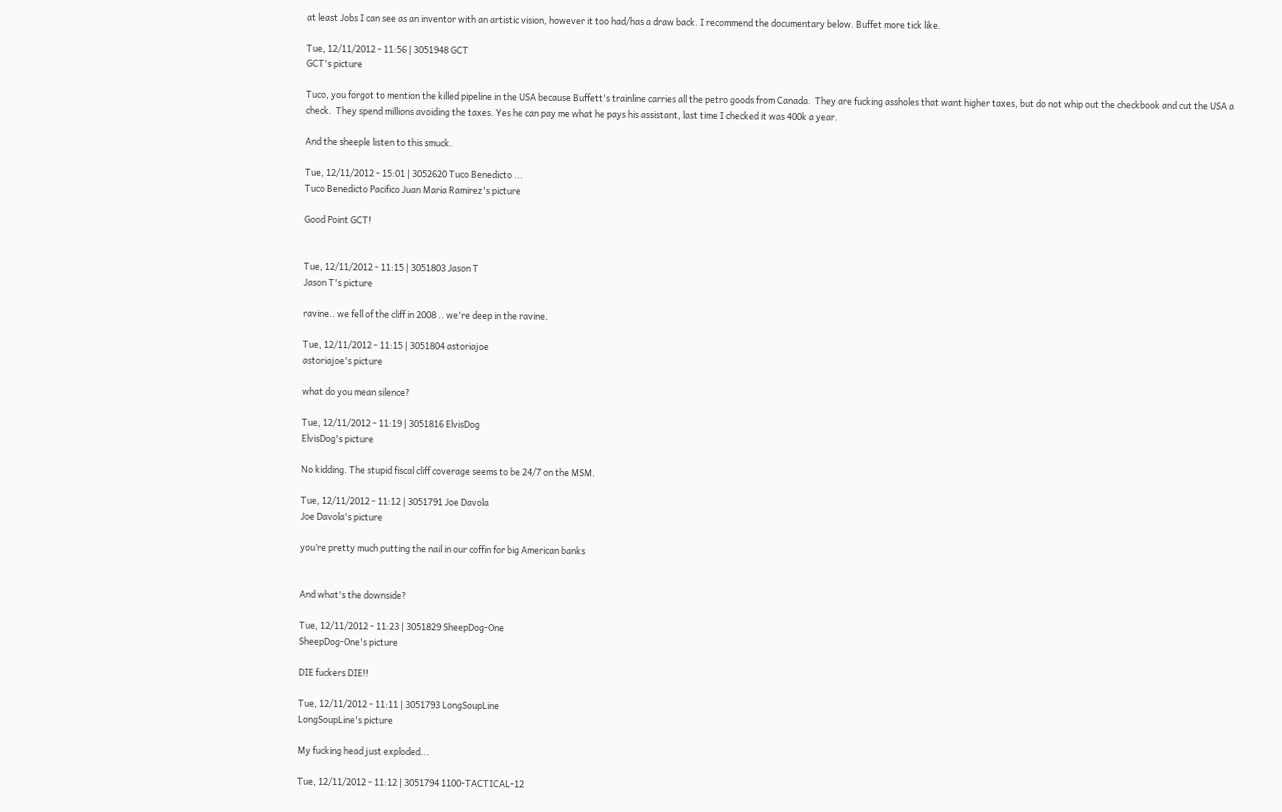at least Jobs I can see as an inventor with an artistic vision, however it too had/has a draw back. I recommend the documentary below. Buffet more tick like.

Tue, 12/11/2012 - 11:56 | 3051948 GCT
GCT's picture

Tuco, you forgot to mention the killed pipeline in the USA because Buffett's trainline carries all the petro goods from Canada.  They are fucking assholes that want higher taxes, but do not whip out the checkbook and cut the USA a check.  They spend millions avoiding the taxes. Yes he can pay me what he pays his assistant, last time I checked it was 400k a year.

And the sheeple listen to this smuck.

Tue, 12/11/2012 - 15:01 | 3052620 Tuco Benedicto ...
Tuco Benedicto Pacifico Juan Maria Ramirez's picture

Good Point GCT!


Tue, 12/11/2012 - 11:15 | 3051803 Jason T
Jason T's picture

ravine.. we fell of the cliff in 2008 .. we're deep in the ravine.

Tue, 12/11/2012 - 11:15 | 3051804 astoriajoe
astoriajoe's picture

what do you mean silence?

Tue, 12/11/2012 - 11:19 | 3051816 ElvisDog
ElvisDog's picture

No kidding. The stupid fiscal cliff coverage seems to be 24/7 on the MSM.

Tue, 12/11/2012 - 11:12 | 3051791 Joe Davola
Joe Davola's picture

you’re pretty much putting the nail in our coffin for big American banks


And what's the downside?

Tue, 12/11/2012 - 11:23 | 3051829 SheepDog-One
SheepDog-One's picture

DIE fuckers DIE!!

Tue, 12/11/2012 - 11:11 | 3051793 LongSoupLine
LongSoupLine's picture

My fucking head just exploded...

Tue, 12/11/2012 - 11:12 | 3051794 1100-TACTICAL-12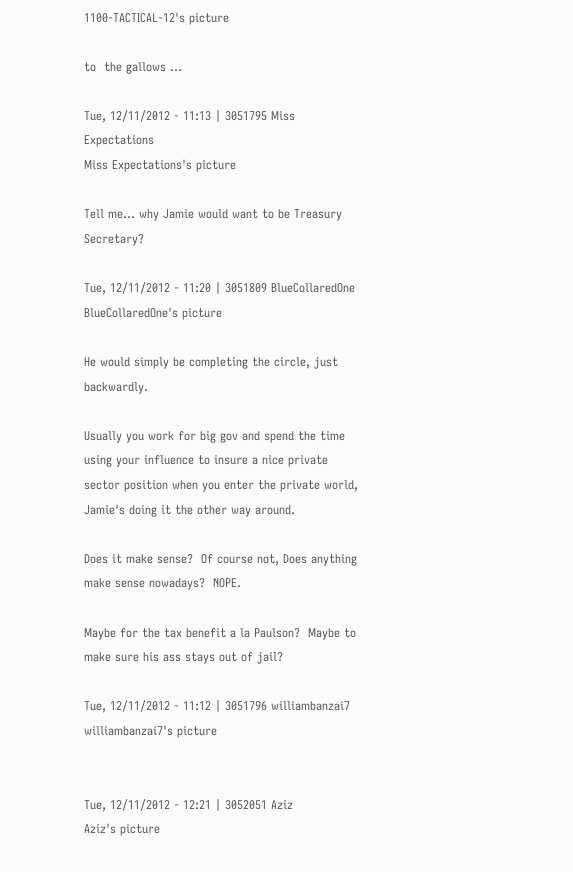1100-TACTICAL-12's picture

to  the gallows ...

Tue, 12/11/2012 - 11:13 | 3051795 Miss Expectations
Miss Expectations's picture

Tell me... why Jamie would want to be Treasury Secretary?

Tue, 12/11/2012 - 11:20 | 3051809 BlueCollaredOne
BlueCollaredOne's picture

He would simply be completing the circle, just backwardly.

Usually you work for big gov and spend the time using your influence to insure a nice private sector position when you enter the private world, Jamie's doing it the other way around.

Does it make sense?  Of course not, Does anything make sense nowadays?  NOPE.

Maybe for the tax benefit a la Paulson?  Maybe to make sure his ass stays out of jail?

Tue, 12/11/2012 - 11:12 | 3051796 williambanzai7
williambanzai7's picture


Tue, 12/11/2012 - 12:21 | 3052051 Aziz
Aziz's picture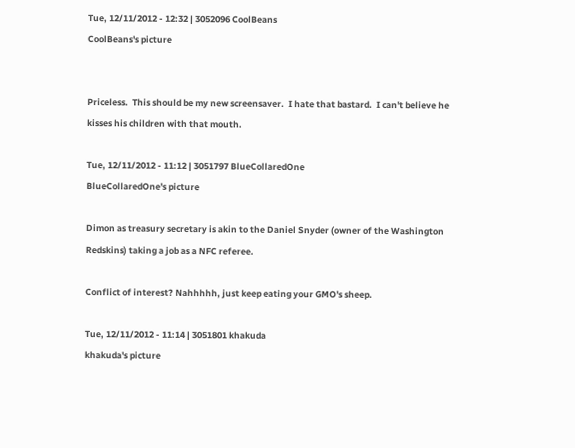Tue, 12/11/2012 - 12:32 | 3052096 CoolBeans
CoolBeans's picture


Priceless.  This should be my new screensaver.  I hate that bastard.  I can't believe he kisses his children with that mouth.

Tue, 12/11/2012 - 11:12 | 3051797 BlueCollaredOne
BlueCollaredOne's picture

Dimon as treasury secretary is akin to the Daniel Snyder (owner of the Washington Redskins) taking a job as a NFC referee.

Conflict of interest? Nahhhhh, just keep eating your GMO's sheep.

Tue, 12/11/2012 - 11:14 | 3051801 khakuda
khakuda's picture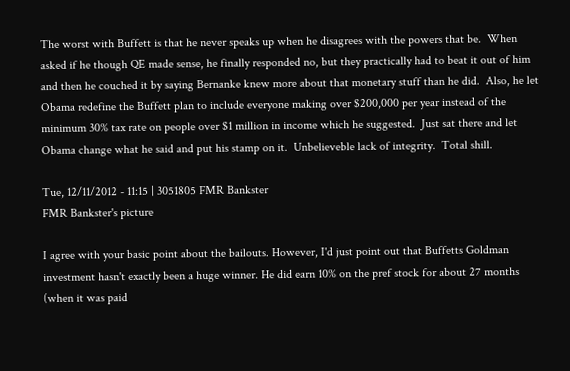The worst with Buffett is that he never speaks up when he disagrees with the powers that be.  When asked if he though QE made sense, he finally responded no, but they practically had to beat it out of him and then he couched it by saying Bernanke knew more about that monetary stuff than he did.  Also, he let Obama redefine the Buffett plan to include everyone making over $200,000 per year instead of the minimum 30% tax rate on people over $1 million in income which he suggested.  Just sat there and let Obama change what he said and put his stamp on it.  Unbelieveble lack of integrity.  Total shill.

Tue, 12/11/2012 - 11:15 | 3051805 FMR Bankster
FMR Bankster's picture

I agree with your basic point about the bailouts. However, I'd just point out that Buffetts Goldman investment hasn't exactly been a huge winner. He did earn 10% on the pref stock for about 27 months (when it was paid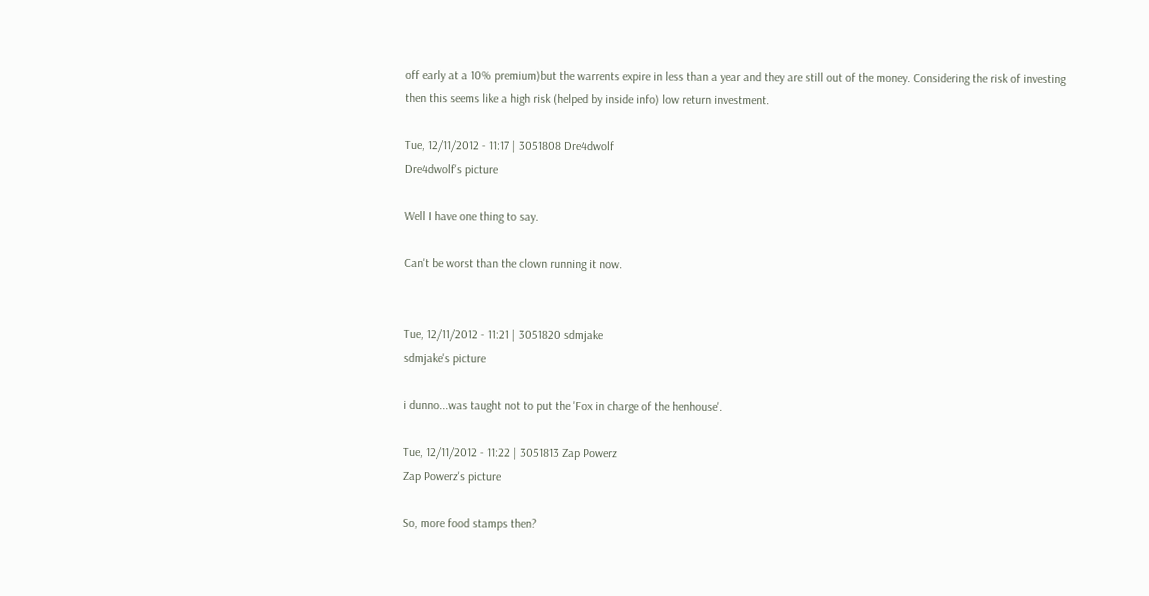off early at a 10% premium)but the warrents expire in less than a year and they are still out of the money. Considering the risk of investing then this seems like a high risk (helped by inside info) low return investment.

Tue, 12/11/2012 - 11:17 | 3051808 Dre4dwolf
Dre4dwolf's picture

Well I have one thing to say.

Can't be worst than the clown running it now.


Tue, 12/11/2012 - 11:21 | 3051820 sdmjake
sdmjake's picture

i dunno...was taught not to put the 'Fox in charge of the henhouse'.

Tue, 12/11/2012 - 11:22 | 3051813 Zap Powerz
Zap Powerz's picture

So, more food stamps then?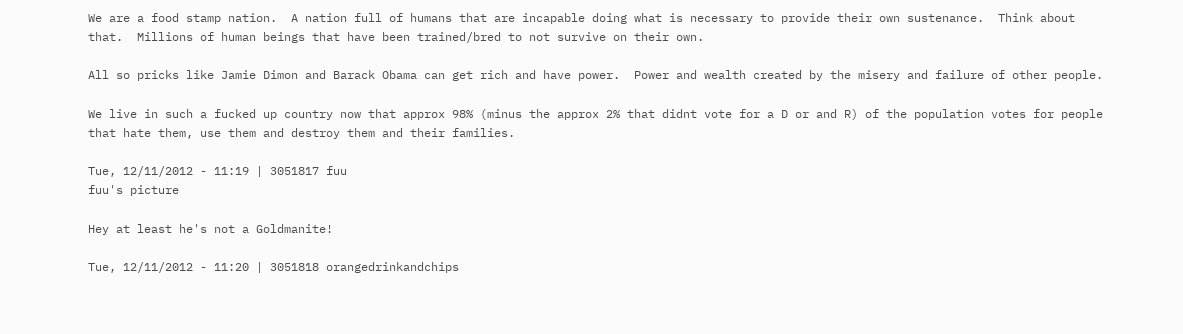We are a food stamp nation.  A nation full of humans that are incapable doing what is necessary to provide their own sustenance.  Think about that.  Millions of human beings that have been trained/bred to not survive on their own.

All so pricks like Jamie Dimon and Barack Obama can get rich and have power.  Power and wealth created by the misery and failure of other people.

We live in such a fucked up country now that approx 98% (minus the approx 2% that didnt vote for a D or and R) of the population votes for people that hate them, use them and destroy them and their families.

Tue, 12/11/2012 - 11:19 | 3051817 fuu
fuu's picture

Hey at least he's not a Goldmanite!

Tue, 12/11/2012 - 11:20 | 3051818 orangedrinkandchips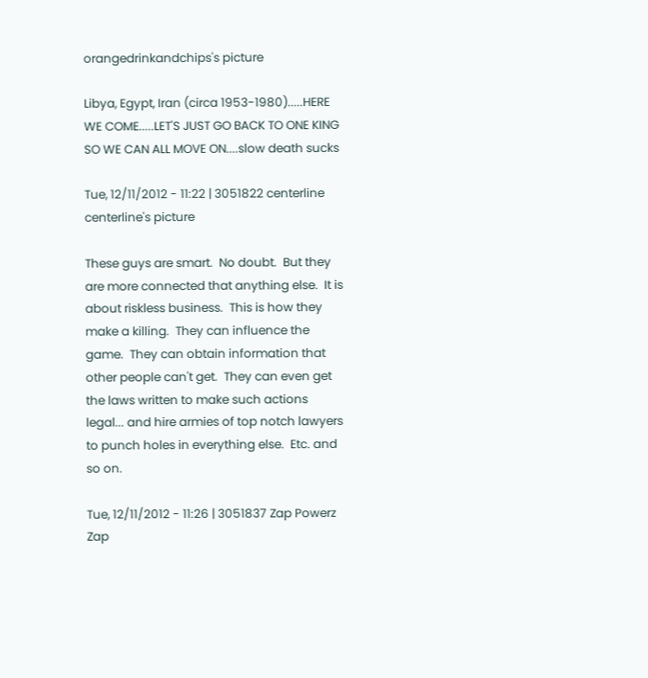orangedrinkandchips's picture

Libya, Egypt, Iran (circa 1953-1980).....HERE WE COME.....LET'S JUST GO BACK TO ONE KING SO WE CAN ALL MOVE ON....slow death sucks

Tue, 12/11/2012 - 11:22 | 3051822 centerline
centerline's picture

These guys are smart.  No doubt.  But they are more connected that anything else.  It is about riskless business.  This is how they make a killing.  They can influence the game.  They can obtain information that other people can't get.  They can even get the laws written to make such actions legal... and hire armies of top notch lawyers to punch holes in everything else.  Etc. and so on.

Tue, 12/11/2012 - 11:26 | 3051837 Zap Powerz
Zap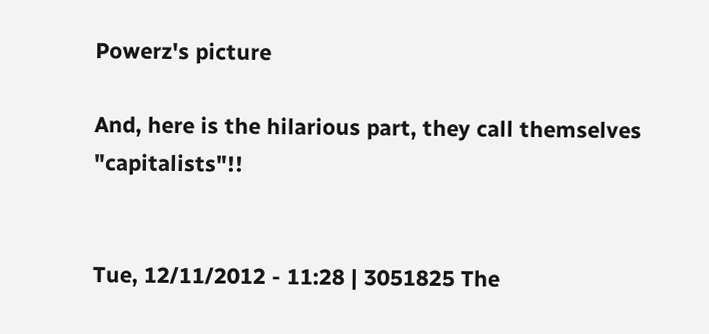Powerz's picture

And, here is the hilarious part, they call themselves "capitalists"!!


Tue, 12/11/2012 - 11:28 | 3051825 The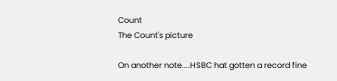Count
The Count's picture

On another note....HSBC hat gotten a record fine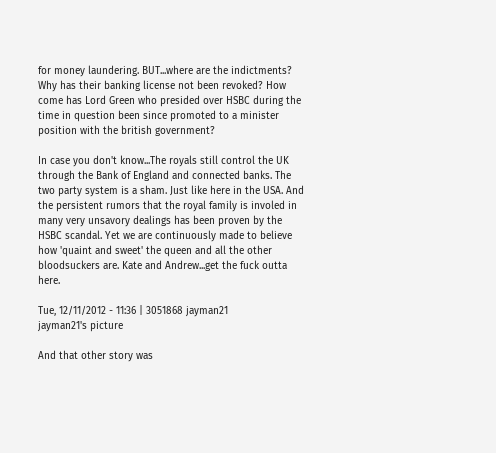for money laundering. BUT...where are the indictments? Why has their banking license not been revoked? How come has Lord Green who presided over HSBC during the time in question been since promoted to a minister position with the british government?

In case you don't know...The royals still control the UK through the Bank of England and connected banks. The two party system is a sham. Just like here in the USA. And the persistent rumors that the royal family is involed in many very unsavory dealings has been proven by the HSBC scandal. Yet we are continuously made to believe how 'quaint and sweet' the queen and all the other bloodsuckers are. Kate and Andrew...get the fuck outta here.

Tue, 12/11/2012 - 11:36 | 3051868 jayman21
jayman21's picture

And that other story was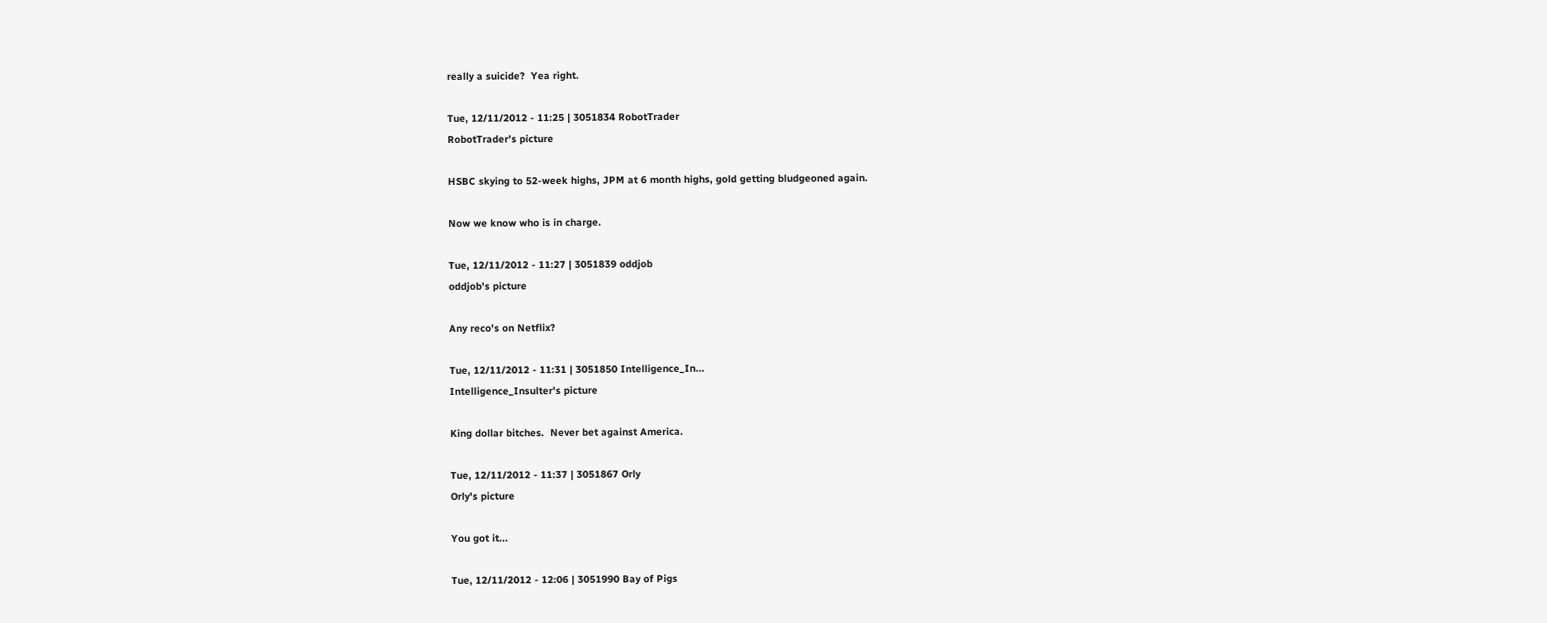really a suicide?  Yea right.

Tue, 12/11/2012 - 11:25 | 3051834 RobotTrader
RobotTrader's picture

HSBC skying to 52-week highs, JPM at 6 month highs, gold getting bludgeoned again.

Now we know who is in charge.

Tue, 12/11/2012 - 11:27 | 3051839 oddjob
oddjob's picture

Any reco's on Netflix?

Tue, 12/11/2012 - 11:31 | 3051850 Intelligence_In...
Intelligence_Insulter's picture

King dollar bitches.  Never bet against America.

Tue, 12/11/2012 - 11:37 | 3051867 Orly
Orly's picture

You got it...

Tue, 12/11/2012 - 12:06 | 3051990 Bay of Pigs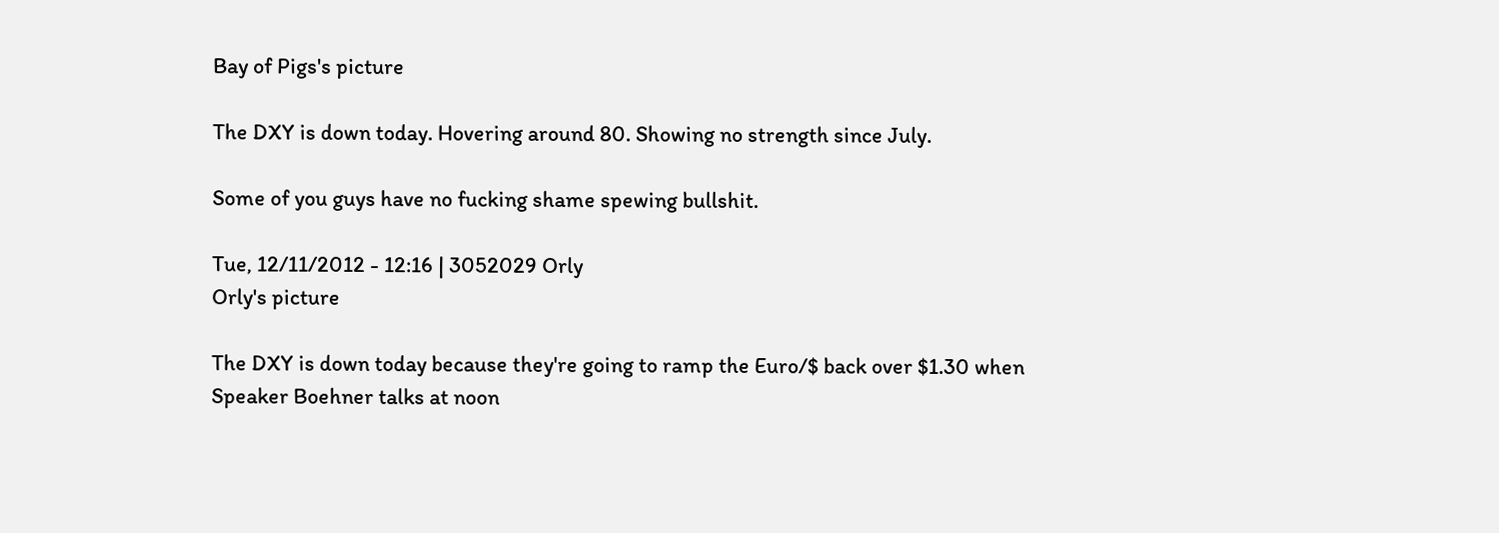Bay of Pigs's picture

The DXY is down today. Hovering around 80. Showing no strength since July.

Some of you guys have no fucking shame spewing bullshit.

Tue, 12/11/2012 - 12:16 | 3052029 Orly
Orly's picture

The DXY is down today because they're going to ramp the Euro/$ back over $1.30 when Speaker Boehner talks at noon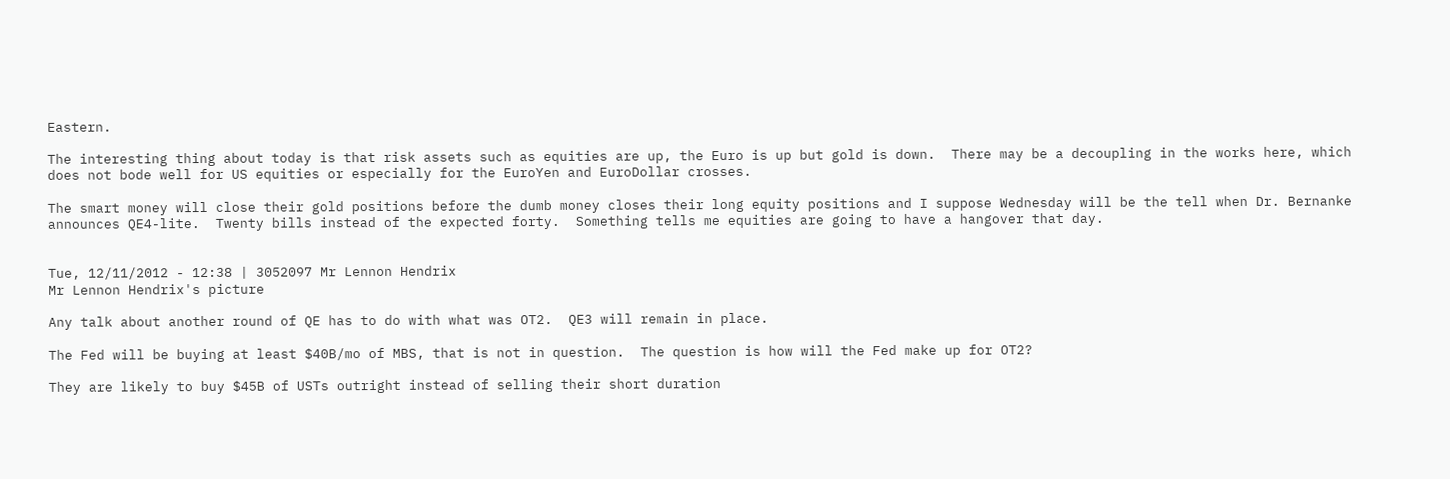Eastern.

The interesting thing about today is that risk assets such as equities are up, the Euro is up but gold is down.  There may be a decoupling in the works here, which does not bode well for US equities or especially for the EuroYen and EuroDollar crosses.

The smart money will close their gold positions before the dumb money closes their long equity positions and I suppose Wednesday will be the tell when Dr. Bernanke announces QE4-lite.  Twenty bills instead of the expected forty.  Something tells me equities are going to have a hangover that day.


Tue, 12/11/2012 - 12:38 | 3052097 Mr Lennon Hendrix
Mr Lennon Hendrix's picture

Any talk about another round of QE has to do with what was OT2.  QE3 will remain in place.

The Fed will be buying at least $40B/mo of MBS, that is not in question.  The question is how will the Fed make up for OT2?

They are likely to buy $45B of USTs outright instead of selling their short duration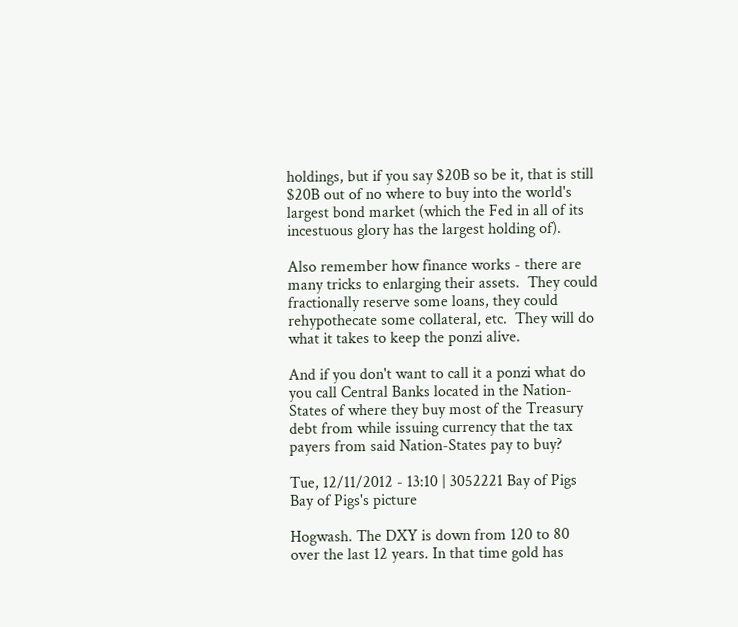holdings, but if you say $20B so be it, that is still $20B out of no where to buy into the world's largest bond market (which the Fed in all of its incestuous glory has the largest holding of).

Also remember how finance works - there are many tricks to enlarging their assets.  They could fractionally reserve some loans, they could rehypothecate some collateral, etc.  They will do what it takes to keep the ponzi alive.

And if you don't want to call it a ponzi what do you call Central Banks located in the Nation-States of where they buy most of the Treasury debt from while issuing currency that the tax payers from said Nation-States pay to buy?

Tue, 12/11/2012 - 13:10 | 3052221 Bay of Pigs
Bay of Pigs's picture

Hogwash. The DXY is down from 120 to 80 over the last 12 years. In that time gold has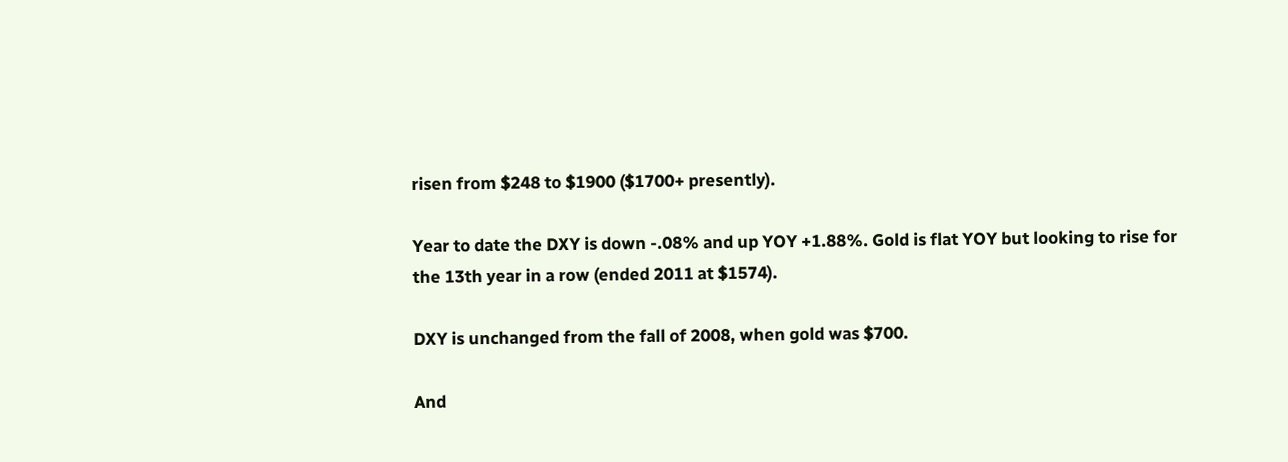risen from $248 to $1900 ($1700+ presently).

Year to date the DXY is down -.08% and up YOY +1.88%. Gold is flat YOY but looking to rise for the 13th year in a row (ended 2011 at $1574).

DXY is unchanged from the fall of 2008, when gold was $700.

And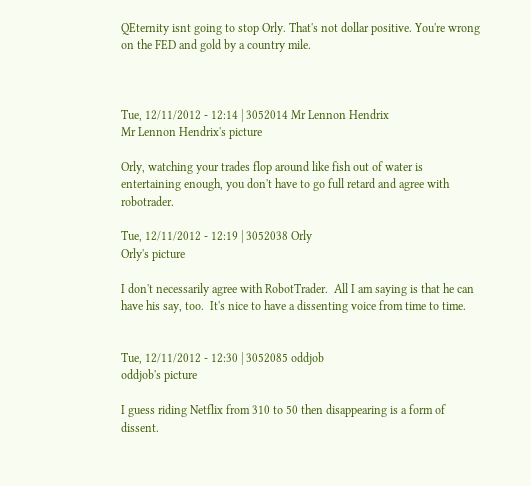QEternity isnt going to stop Orly. That's not dollar positive. You're wrong on the FED and gold by a country mile.



Tue, 12/11/2012 - 12:14 | 3052014 Mr Lennon Hendrix
Mr Lennon Hendrix's picture

Orly, watching your trades flop around like fish out of water is entertaining enough, you don't have to go full retard and agree with robotrader.

Tue, 12/11/2012 - 12:19 | 3052038 Orly
Orly's picture

I don't necessarily agree with RobotTrader.  All I am saying is that he can have his say, too.  It's nice to have a dissenting voice from time to time.


Tue, 12/11/2012 - 12:30 | 3052085 oddjob
oddjob's picture

I guess riding Netflix from 310 to 50 then disappearing is a form of dissent.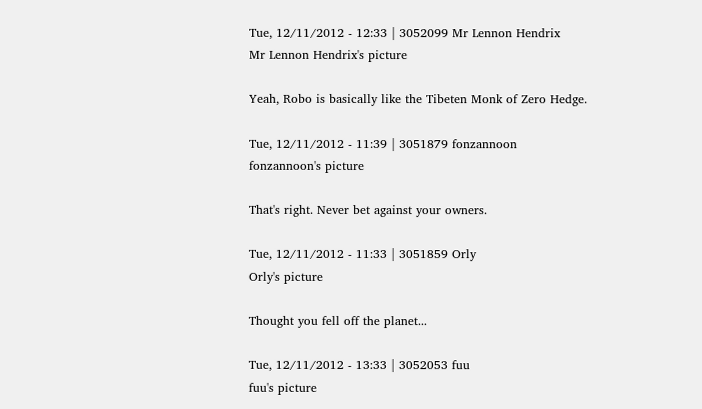Tue, 12/11/2012 - 12:33 | 3052099 Mr Lennon Hendrix
Mr Lennon Hendrix's picture

Yeah, Robo is basically like the Tibeten Monk of Zero Hedge.

Tue, 12/11/2012 - 11:39 | 3051879 fonzannoon
fonzannoon's picture

That's right. Never bet against your owners.

Tue, 12/11/2012 - 11:33 | 3051859 Orly
Orly's picture

Thought you fell off the planet...

Tue, 12/11/2012 - 13:33 | 3052053 fuu
fuu's picture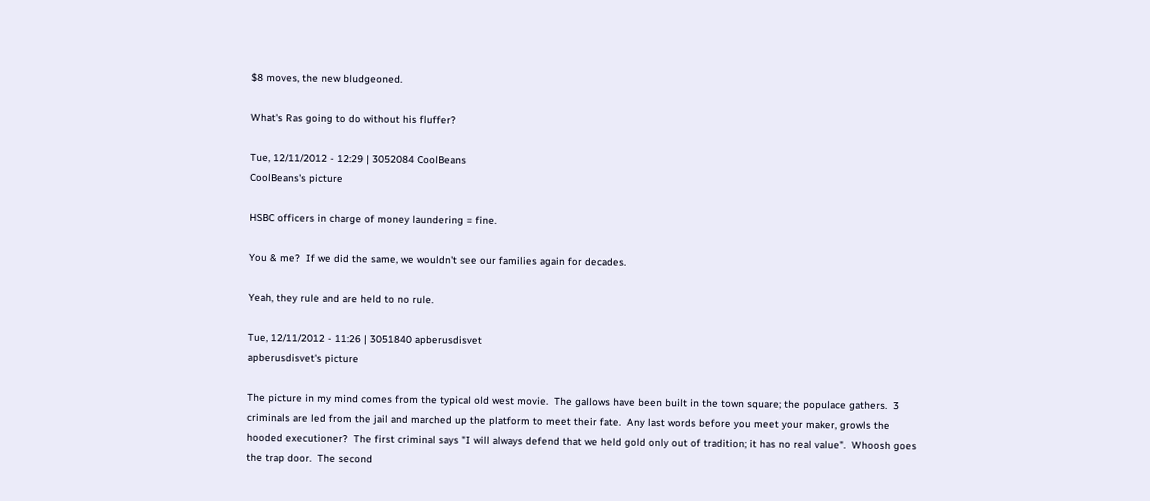$8 moves, the new bludgeoned.

What's Ras going to do without his fluffer?

Tue, 12/11/2012 - 12:29 | 3052084 CoolBeans
CoolBeans's picture

HSBC officers in charge of money laundering = fine.

You & me?  If we did the same, we wouldn't see our families again for decades.

Yeah, they rule and are held to no rule.

Tue, 12/11/2012 - 11:26 | 3051840 apberusdisvet
apberusdisvet's picture

The picture in my mind comes from the typical old west movie.  The gallows have been built in the town square; the populace gathers.  3 criminals are led from the jail and marched up the platform to meet their fate.  Any last words before you meet your maker, growls the hooded executioner?  The first criminal says "I will always defend that we held gold only out of tradition; it has no real value".  Whoosh goes the trap door.  The second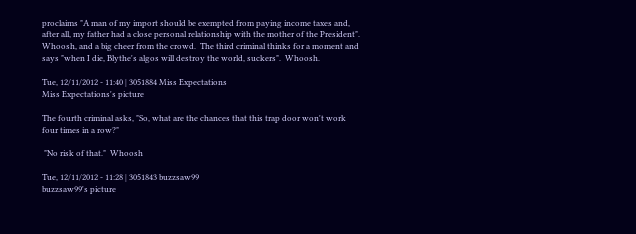proclaims "A man of my import should be exempted from paying income taxes and, after all, my father had a close personal relationship with the mother of the President".  Whoosh, and a big cheer from the crowd.  The third criminal thinks for a moment and says "when I die, Blythe's algos will destroy the world, suckers".  Whoosh.

Tue, 12/11/2012 - 11:40 | 3051884 Miss Expectations
Miss Expectations's picture

The fourth criminal asks, "So, what are the chances that this trap door won't work four times in a row?"

 "No risk of that."  Whoosh

Tue, 12/11/2012 - 11:28 | 3051843 buzzsaw99
buzzsaw99's picture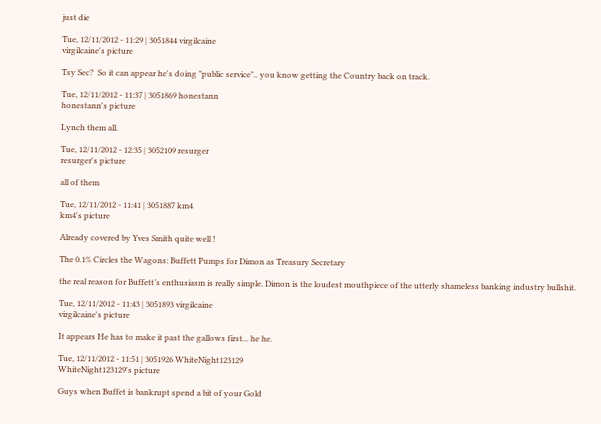just die

Tue, 12/11/2012 - 11:29 | 3051844 virgilcaine
virgilcaine's picture

Tsy Sec?  So it can appear he's doing "public service".. you know getting the Country back on track.

Tue, 12/11/2012 - 11:37 | 3051869 honestann
honestann's picture

Lynch them all.

Tue, 12/11/2012 - 12:35 | 3052109 resurger
resurger's picture

all of them

Tue, 12/11/2012 - 11:41 | 3051887 km4
km4's picture

Already covered by Yves Smith quite well !

The 0.1% Circles the Wagons: Buffett Pumps for Dimon as Treasury Secretary

the real reason for Buffett’s enthusiasm is really simple. Dimon is the loudest mouthpiece of the utterly shameless banking industry bullshit.

Tue, 12/11/2012 - 11:43 | 3051893 virgilcaine
virgilcaine's picture

It appears He has to make it past the gallows first... he he.

Tue, 12/11/2012 - 11:51 | 3051926 WhiteNight123129
WhiteNight123129's picture

Guys when Buffet is bankrupt spend a bit of your Gold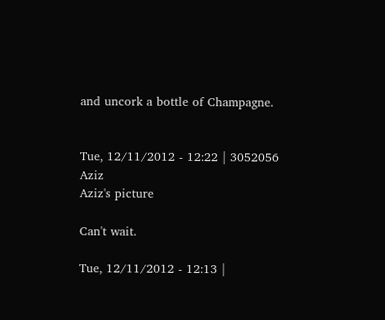and uncork a bottle of Champagne.


Tue, 12/11/2012 - 12:22 | 3052056 Aziz
Aziz's picture

Can't wait.

Tue, 12/11/2012 - 12:13 |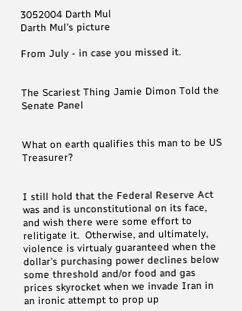3052004 Darth Mul
Darth Mul's picture

From July - in case you missed it.


The Scariest Thing Jamie Dimon Told the Senate Panel


What on earth qualifies this man to be US Treasurer?


I still hold that the Federal Reserve Act was and is unconstitutional on its face, and wish there were some effort to relitigate it.  Otherwise, and ultimately, violence is virtualy guaranteed when the dollar's purchasing power declines below some threshold and/or food and gas prices skyrocket when we invade Iran in an ironic attempt to prop up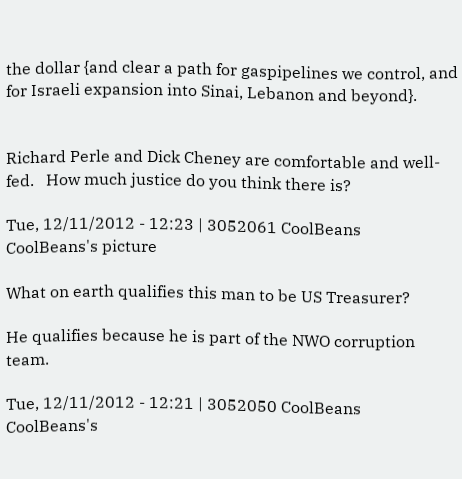the dollar {and clear a path for gaspipelines we control, and for Israeli expansion into Sinai, Lebanon and beyond}.


Richard Perle and Dick Cheney are comfortable and well-fed.   How much justice do you think there is?

Tue, 12/11/2012 - 12:23 | 3052061 CoolBeans
CoolBeans's picture

What on earth qualifies this man to be US Treasurer?

He qualifies because he is part of the NWO corruption team.

Tue, 12/11/2012 - 12:21 | 3052050 CoolBeans
CoolBeans's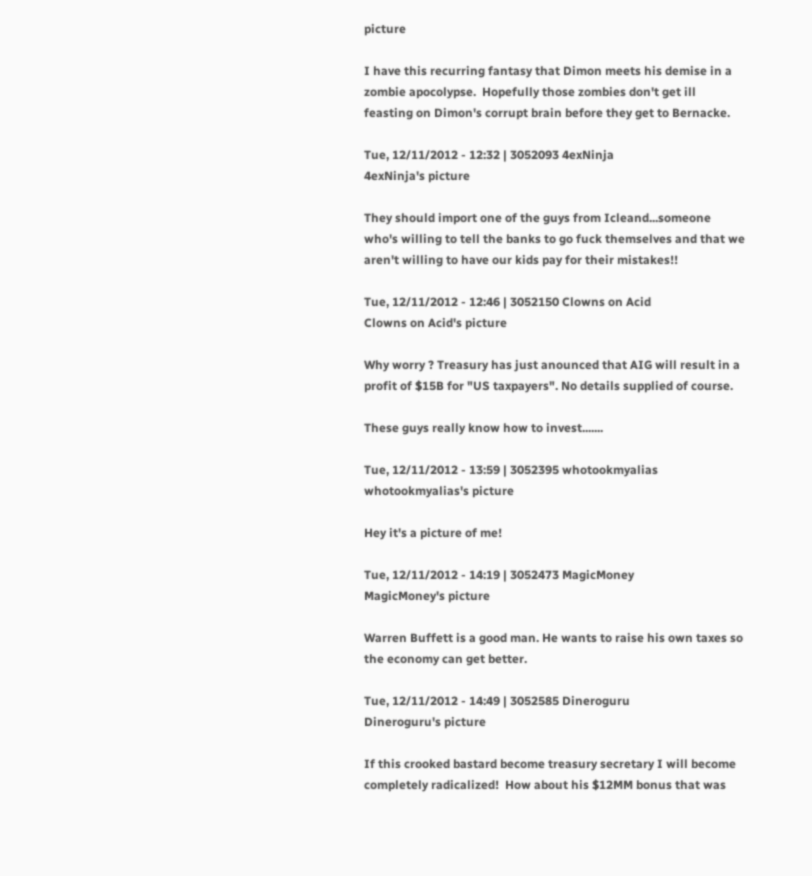picture

I have this recurring fantasy that Dimon meets his demise in a zombie apocolypse.  Hopefully those zombies don't get ill feasting on Dimon's corrupt brain before they get to Bernacke.

Tue, 12/11/2012 - 12:32 | 3052093 4exNinja
4exNinja's picture

They should import one of the guys from Icleand...someone who's willing to tell the banks to go fuck themselves and that we aren't willing to have our kids pay for their mistakes!!

Tue, 12/11/2012 - 12:46 | 3052150 Clowns on Acid
Clowns on Acid's picture

Why worry ? Treasury has just anounced that AIG will result in a profit of $15B for "US taxpayers". No details supplied of course.

These guys really know how to invest.......

Tue, 12/11/2012 - 13:59 | 3052395 whotookmyalias
whotookmyalias's picture

Hey it's a picture of me!

Tue, 12/11/2012 - 14:19 | 3052473 MagicMoney
MagicMoney's picture

Warren Buffett is a good man. He wants to raise his own taxes so the economy can get better.

Tue, 12/11/2012 - 14:49 | 3052585 Dineroguru
Dineroguru's picture

If this crooked bastard become treasury secretary I will become completely radicalized!  How about his $12MM bonus that was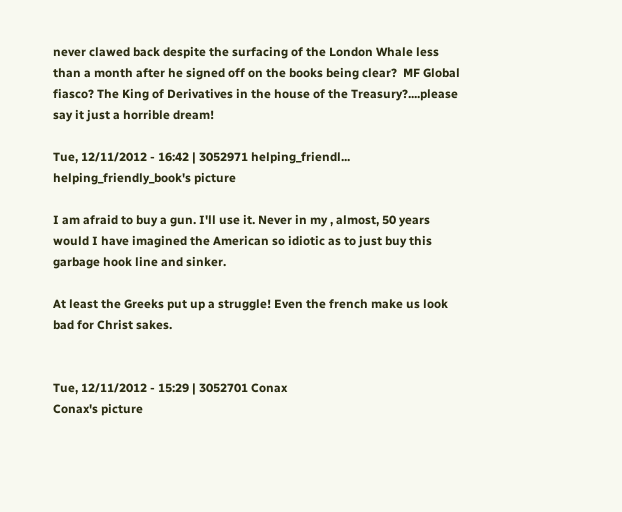never clawed back despite the surfacing of the London Whale less than a month after he signed off on the books being clear?  MF Global fiasco? The King of Derivatives in the house of the Treasury?....please say it just a horrible dream!

Tue, 12/11/2012 - 16:42 | 3052971 helping_friendl...
helping_friendly_book's picture

I am afraid to buy a gun. I'll use it. Never in my , almost, 50 years would I have imagined the American so idiotic as to just buy this garbage hook line and sinker.

At least the Greeks put up a struggle! Even the french make us look bad for Christ sakes.


Tue, 12/11/2012 - 15:29 | 3052701 Conax
Conax's picture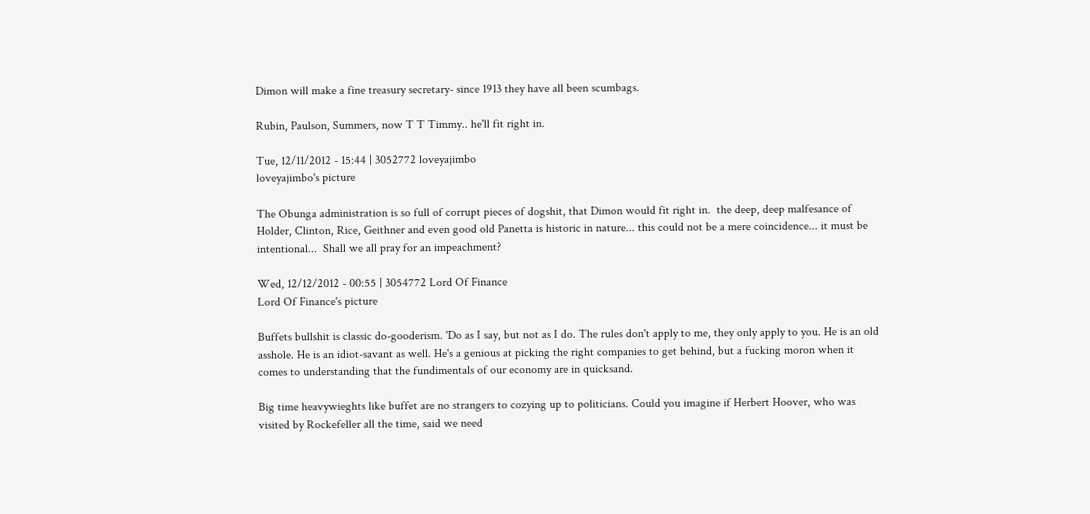Dimon will make a fine treasury secretary- since 1913 they have all been scumbags.

Rubin, Paulson, Summers, now T T Timmy.. he'll fit right in.

Tue, 12/11/2012 - 15:44 | 3052772 loveyajimbo
loveyajimbo's picture

The Obunga administration is so full of corrupt pieces of dogshit, that Dimon would fit right in.  the deep, deep malfesance of Holder, Clinton, Rice, Geithner and even good old Panetta is historic in nature... this could not be a mere coincidence... it must be intentional...  Shall we all pray for an impeachment?

Wed, 12/12/2012 - 00:55 | 3054772 Lord Of Finance
Lord Of Finance's picture

Buffets bullshit is classic do-gooderism. 'Do as I say, but not as I do. The rules don't apply to me, they only apply to you. He is an old asshole. He is an idiot-savant as well. He's a genious at picking the right companies to get behind, but a fucking moron when it comes to understanding that the fundimentals of our economy are in quicksand.

Big time heavywieghts like buffet are no strangers to cozying up to politicians. Could you imagine if Herbert Hoover, who was visited by Rockefeller all the time, said we need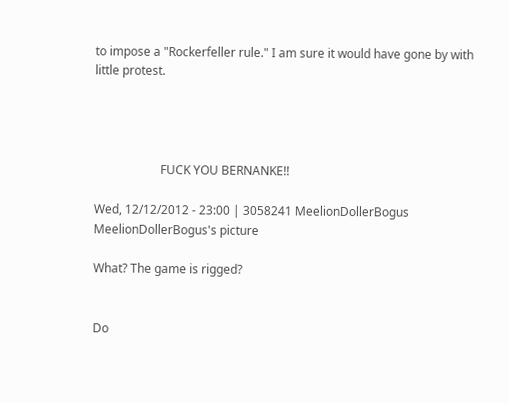to impose a "Rockerfeller rule." I am sure it would have gone by with little protest.




                      FUCK YOU BERNANKE!!

Wed, 12/12/2012 - 23:00 | 3058241 MeelionDollerBogus
MeelionDollerBogus's picture

What? The game is rigged?


Do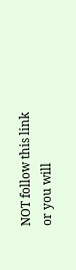NOT follow this link or you will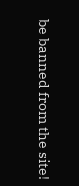be banned from the site!